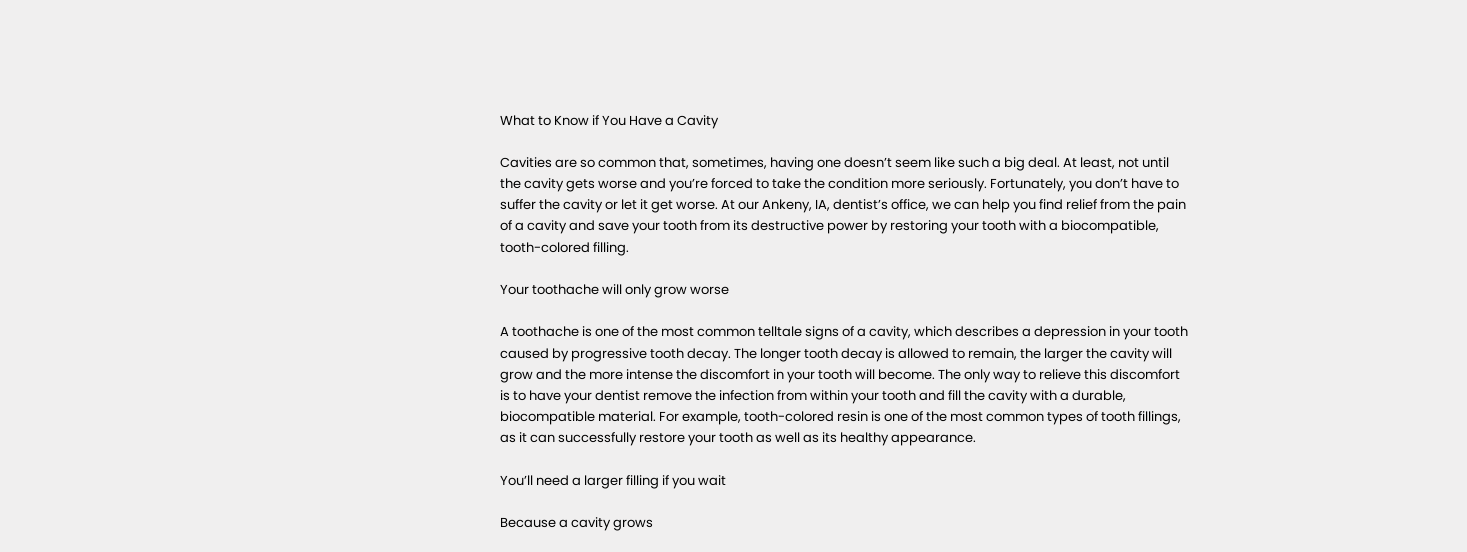What to Know if You Have a Cavity

Cavities are so common that, sometimes, having one doesn’t seem like such a big deal. At least, not until the cavity gets worse and you’re forced to take the condition more seriously. Fortunately, you don’t have to suffer the cavity or let it get worse. At our Ankeny, IA, dentist’s office, we can help you find relief from the pain of a cavity and save your tooth from its destructive power by restoring your tooth with a biocompatible, tooth-colored filling.

Your toothache will only grow worse

A toothache is one of the most common telltale signs of a cavity, which describes a depression in your tooth caused by progressive tooth decay. The longer tooth decay is allowed to remain, the larger the cavity will grow and the more intense the discomfort in your tooth will become. The only way to relieve this discomfort is to have your dentist remove the infection from within your tooth and fill the cavity with a durable, biocompatible material. For example, tooth-colored resin is one of the most common types of tooth fillings, as it can successfully restore your tooth as well as its healthy appearance.

You’ll need a larger filling if you wait

Because a cavity grows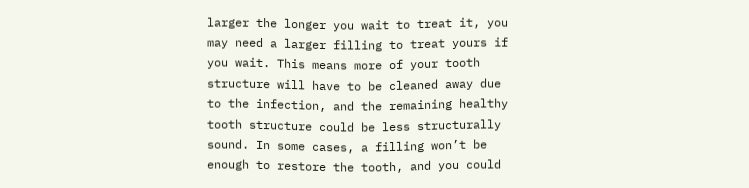larger the longer you wait to treat it, you may need a larger filling to treat yours if you wait. This means more of your tooth structure will have to be cleaned away due to the infection, and the remaining healthy tooth structure could be less structurally sound. In some cases, a filling won’t be enough to restore the tooth, and you could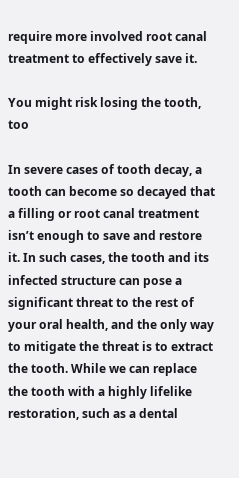require more involved root canal treatment to effectively save it.

You might risk losing the tooth, too

In severe cases of tooth decay, a tooth can become so decayed that a filling or root canal treatment isn’t enough to save and restore it. In such cases, the tooth and its infected structure can pose a significant threat to the rest of your oral health, and the only way to mitigate the threat is to extract the tooth. While we can replace the tooth with a highly lifelike restoration, such as a dental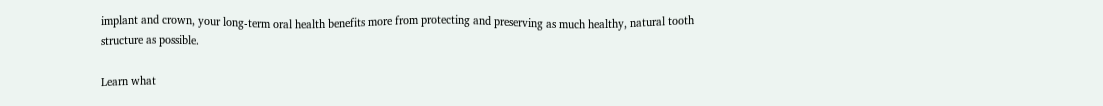implant and crown, your long-term oral health benefits more from protecting and preserving as much healthy, natural tooth structure as possible.

Learn what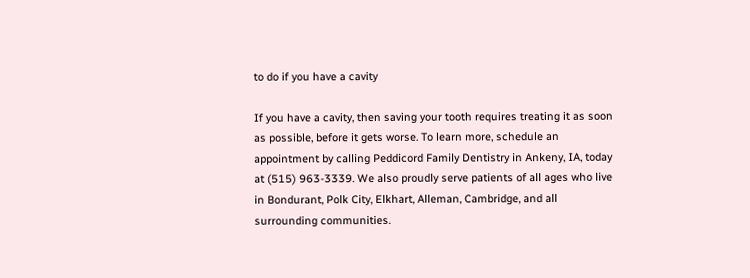to do if you have a cavity

If you have a cavity, then saving your tooth requires treating it as soon as possible, before it gets worse. To learn more, schedule an appointment by calling Peddicord Family Dentistry in Ankeny, IA, today at (515) 963-3339. We also proudly serve patients of all ages who live in Bondurant, Polk City, Elkhart, Alleman, Cambridge, and all surrounding communities.